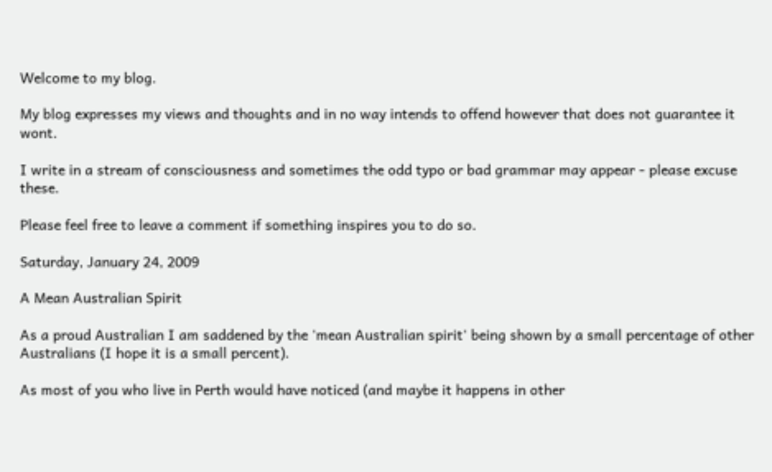Welcome to my blog.

My blog expresses my views and thoughts and in no way intends to offend however that does not guarantee it wont.

I write in a stream of consciousness and sometimes the odd typo or bad grammar may appear - please excuse these.

Please feel free to leave a comment if something inspires you to do so.

Saturday, January 24, 2009

A Mean Australian Spirit

As a proud Australian I am saddened by the 'mean Australian spirit' being shown by a small percentage of other Australians (I hope it is a small percent).

As most of you who live in Perth would have noticed (and maybe it happens in other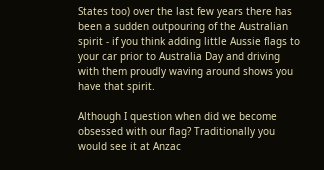States too) over the last few years there has been a sudden outpouring of the Australian spirit - if you think adding little Aussie flags to your car prior to Australia Day and driving with them proudly waving around shows you have that spirit.

Although I question when did we become obsessed with our flag? Traditionally you would see it at Anzac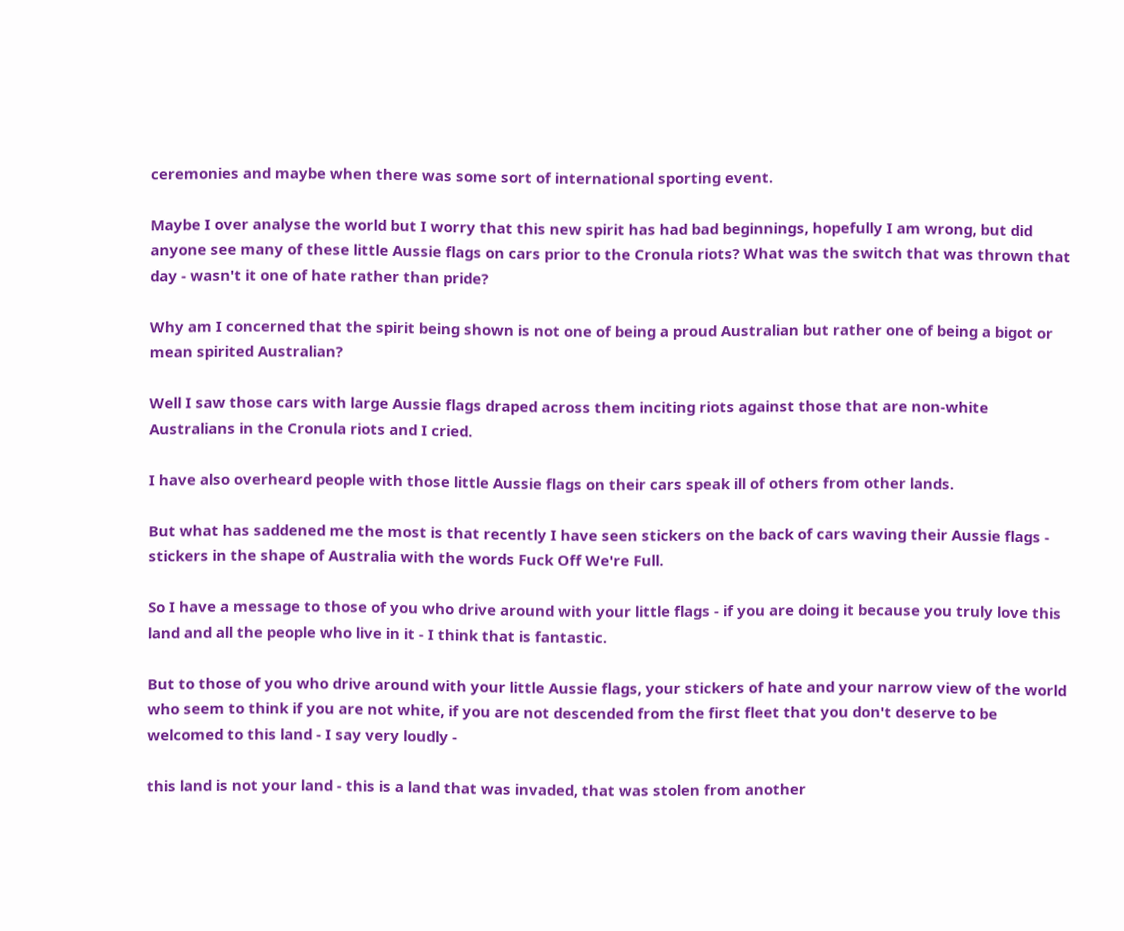ceremonies and maybe when there was some sort of international sporting event.

Maybe I over analyse the world but I worry that this new spirit has had bad beginnings, hopefully I am wrong, but did anyone see many of these little Aussie flags on cars prior to the Cronula riots? What was the switch that was thrown that day - wasn't it one of hate rather than pride?

Why am I concerned that the spirit being shown is not one of being a proud Australian but rather one of being a bigot or mean spirited Australian?

Well I saw those cars with large Aussie flags draped across them inciting riots against those that are non-white Australians in the Cronula riots and I cried.

I have also overheard people with those little Aussie flags on their cars speak ill of others from other lands.

But what has saddened me the most is that recently I have seen stickers on the back of cars waving their Aussie flags - stickers in the shape of Australia with the words Fuck Off We're Full.

So I have a message to those of you who drive around with your little flags - if you are doing it because you truly love this land and all the people who live in it - I think that is fantastic.

But to those of you who drive around with your little Aussie flags, your stickers of hate and your narrow view of the world who seem to think if you are not white, if you are not descended from the first fleet that you don't deserve to be welcomed to this land - I say very loudly -

this land is not your land - this is a land that was invaded, that was stolen from another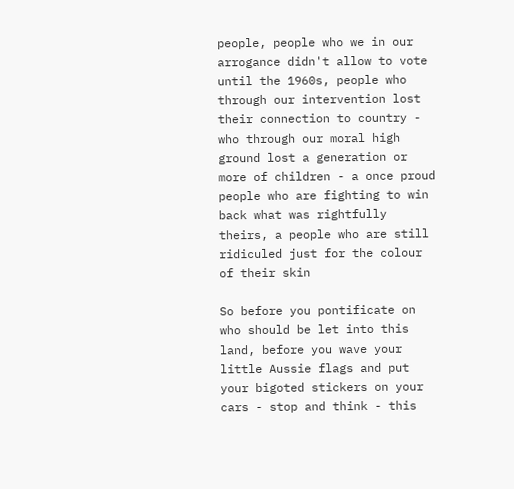people, people who we in our arrogance didn't allow to vote until the 1960s, people who through our intervention lost their connection to country - who through our moral high ground lost a generation or more of children - a once proud people who are fighting to win back what was rightfully theirs, a people who are still ridiculed just for the colour of their skin

So before you pontificate on who should be let into this land, before you wave your little Aussie flags and put your bigoted stickers on your cars - stop and think - this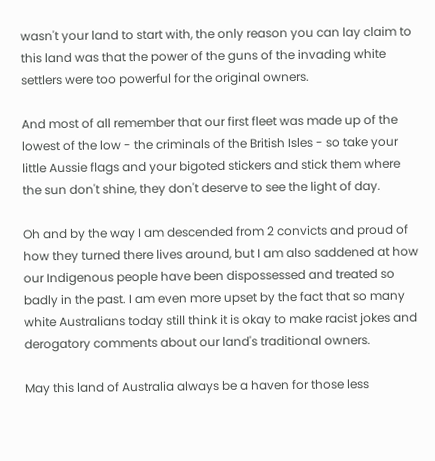wasn't your land to start with, the only reason you can lay claim to this land was that the power of the guns of the invading white settlers were too powerful for the original owners.

And most of all remember that our first fleet was made up of the lowest of the low - the criminals of the British Isles - so take your little Aussie flags and your bigoted stickers and stick them where the sun don't shine, they don't deserve to see the light of day.

Oh and by the way I am descended from 2 convicts and proud of how they turned there lives around, but I am also saddened at how our Indigenous people have been dispossessed and treated so badly in the past. I am even more upset by the fact that so many white Australians today still think it is okay to make racist jokes and derogatory comments about our land's traditional owners.

May this land of Australia always be a haven for those less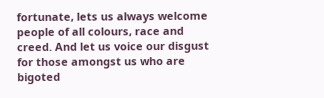fortunate, lets us always welcome people of all colours, race and creed. And let us voice our disgust for those amongst us who are bigoted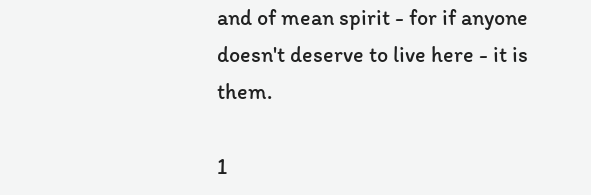and of mean spirit - for if anyone doesn't deserve to live here - it is them.

1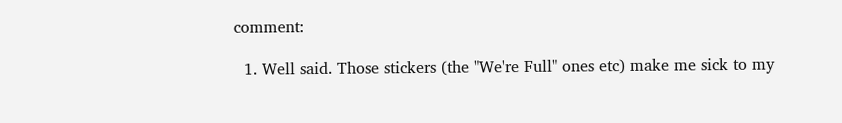comment:

  1. Well said. Those stickers (the "We're Full" ones etc) make me sick to my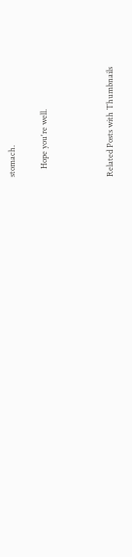stomach.

    Hope you're well.



Related Posts with Thumbnails